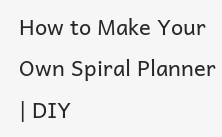How to Make Your Own Spiral Planner | DIY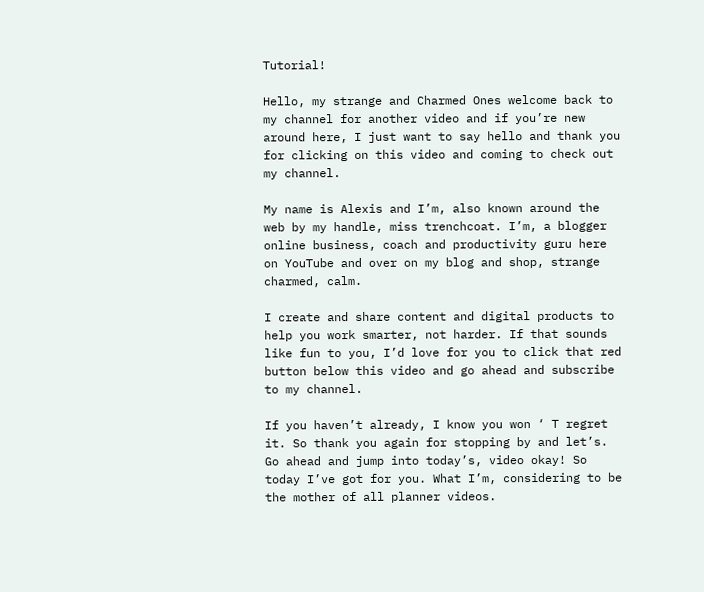Tutorial!

Hello, my strange and Charmed Ones welcome back to my channel for another video and if you’re new around here, I just want to say hello and thank you for clicking on this video and coming to check out my channel.

My name is Alexis and I’m, also known around the web by my handle, miss trenchcoat. I’m, a blogger online business, coach and productivity guru here on YouTube and over on my blog and shop, strange charmed, calm.

I create and share content and digital products to help you work smarter, not harder. If that sounds like fun to you, I’d love for you to click that red button below this video and go ahead and subscribe to my channel.

If you haven’t already, I know you won ‘ T regret it. So thank you again for stopping by and let’s. Go ahead and jump into today’s, video okay! So today I’ve got for you. What I’m, considering to be the mother of all planner videos.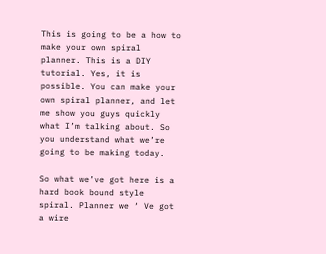This is going to be a how to make your own spiral planner. This is a DIY tutorial. Yes, it is possible. You can make your own spiral planner, and let me show you guys quickly what I’m talking about. So you understand what we’re going to be making today.

So what we’ve got here is a hard book bound style spiral. Planner we ‘ Ve got a wire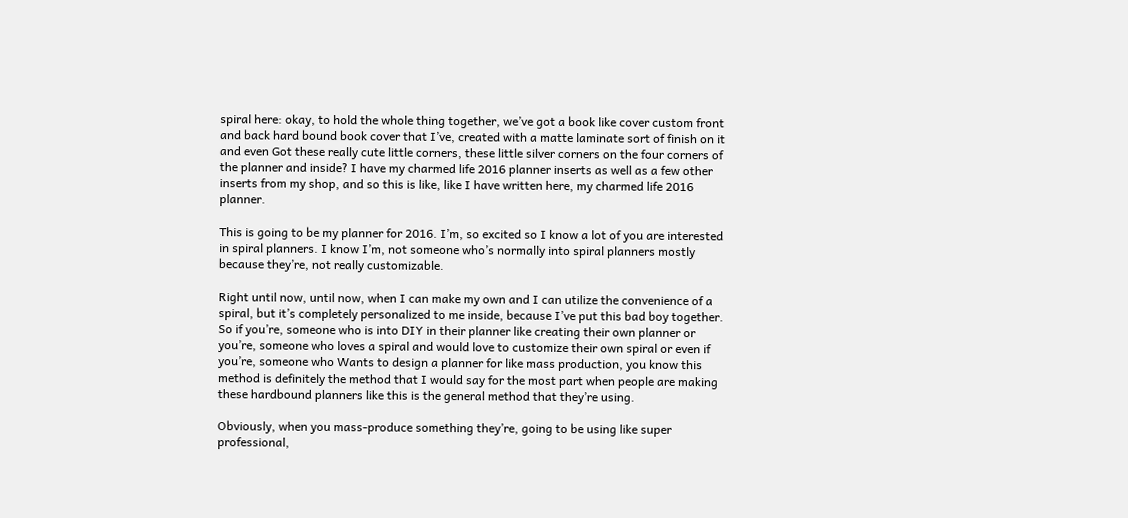spiral here: okay, to hold the whole thing together, we’ve got a book like cover custom front and back hard bound book cover that I’ve, created with a matte laminate sort of finish on it and even Got these really cute little corners, these little silver corners on the four corners of the planner and inside? I have my charmed life 2016 planner inserts as well as a few other inserts from my shop, and so this is like, like I have written here, my charmed life 2016 planner.

This is going to be my planner for 2016. I’m, so excited so I know a lot of you are interested in spiral planners. I know I’m, not someone who’s normally into spiral planners mostly because they’re, not really customizable.

Right until now, until now, when I can make my own and I can utilize the convenience of a spiral, but it’s completely personalized to me inside, because I’ve put this bad boy together. So if you’re, someone who is into DIY in their planner like creating their own planner or you’re, someone who loves a spiral and would love to customize their own spiral or even if you’re, someone who Wants to design a planner for like mass production, you know this method is definitely the method that I would say for the most part when people are making these hardbound planners like this is the general method that they’re using.

Obviously, when you mass-produce something they’re, going to be using like super professional,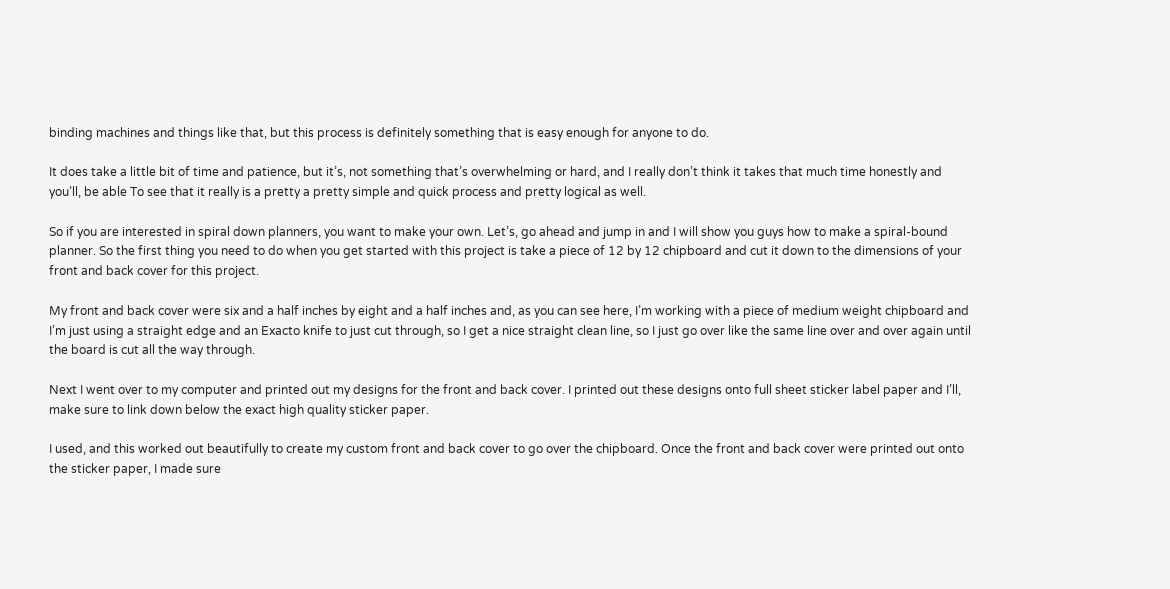binding machines and things like that, but this process is definitely something that is easy enough for anyone to do.

It does take a little bit of time and patience, but it’s, not something that’s overwhelming or hard, and I really don’t think it takes that much time honestly and you’ll, be able To see that it really is a pretty a pretty simple and quick process and pretty logical as well.

So if you are interested in spiral down planners, you want to make your own. Let’s, go ahead and jump in and I will show you guys how to make a spiral-bound planner. So the first thing you need to do when you get started with this project is take a piece of 12 by 12 chipboard and cut it down to the dimensions of your front and back cover for this project.

My front and back cover were six and a half inches by eight and a half inches and, as you can see here, I’m working with a piece of medium weight chipboard and I’m just using a straight edge and an Exacto knife to just cut through, so I get a nice straight clean line, so I just go over like the same line over and over again until the board is cut all the way through.

Next I went over to my computer and printed out my designs for the front and back cover. I printed out these designs onto full sheet sticker label paper and I’ll, make sure to link down below the exact high quality sticker paper.

I used, and this worked out beautifully to create my custom front and back cover to go over the chipboard. Once the front and back cover were printed out onto the sticker paper, I made sure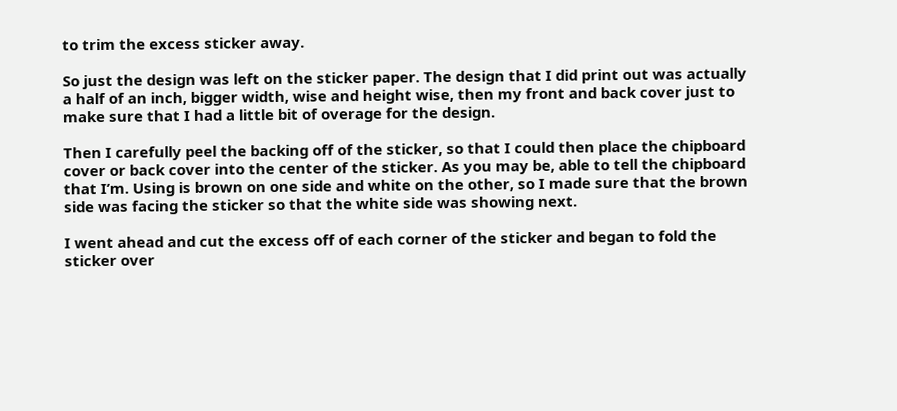to trim the excess sticker away.

So just the design was left on the sticker paper. The design that I did print out was actually a half of an inch, bigger width, wise and height wise, then my front and back cover just to make sure that I had a little bit of overage for the design.

Then I carefully peel the backing off of the sticker, so that I could then place the chipboard cover or back cover into the center of the sticker. As you may be, able to tell the chipboard that I’m. Using is brown on one side and white on the other, so I made sure that the brown side was facing the sticker so that the white side was showing next.

I went ahead and cut the excess off of each corner of the sticker and began to fold the sticker over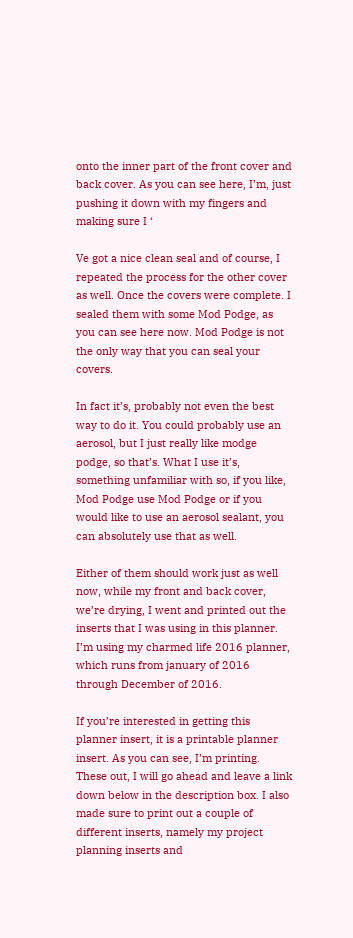onto the inner part of the front cover and back cover. As you can see here, I’m, just pushing it down with my fingers and making sure I ‘

Ve got a nice clean seal and of course, I repeated the process for the other cover as well. Once the covers were complete. I sealed them with some Mod Podge, as you can see here now. Mod Podge is not the only way that you can seal your covers.

In fact it’s, probably not even the best way to do it. You could probably use an aerosol, but I just really like modge podge, so that’s. What I use it’s, something unfamiliar with so, if you like, Mod Podge use Mod Podge or if you would like to use an aerosol sealant, you can absolutely use that as well.

Either of them should work just as well now, while my front and back cover, we’re drying, I went and printed out the inserts that I was using in this planner. I’m using my charmed life 2016 planner, which runs from january of 2016 through December of 2016.

If you’re interested in getting this planner insert, it is a printable planner insert. As you can see, I’m printing. These out, I will go ahead and leave a link down below in the description box. I also made sure to print out a couple of different inserts, namely my project planning inserts and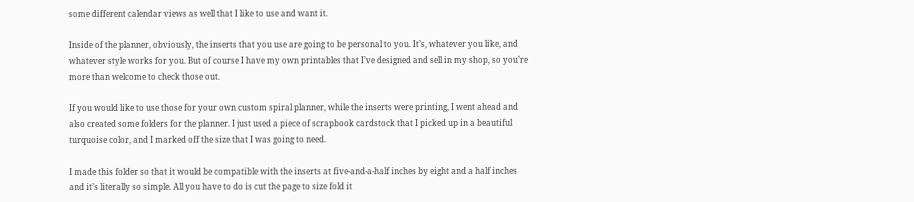some different calendar views as well that I like to use and want it.

Inside of the planner, obviously, the inserts that you use are going to be personal to you. It’s, whatever you like, and whatever style works for you. But of course I have my own printables that I’ve designed and sell in my shop, so you’re more than welcome to check those out.

If you would like to use those for your own custom spiral planner, while the inserts were printing, I went ahead and also created some folders for the planner. I just used a piece of scrapbook cardstock that I picked up in a beautiful turquoise color, and I marked off the size that I was going to need.

I made this folder so that it would be compatible with the inserts at five-and-a-half inches by eight and a half inches and it’s literally so simple. All you have to do is cut the page to size fold it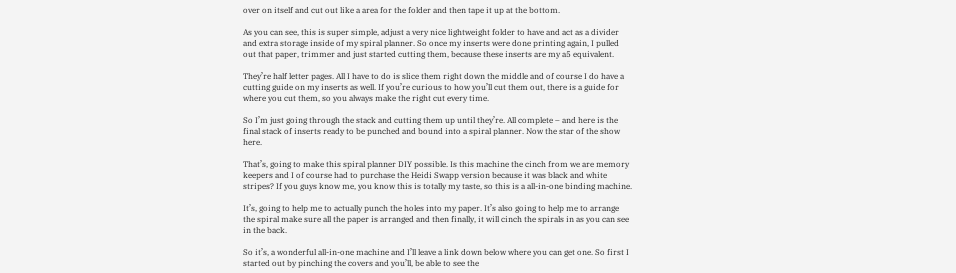over on itself and cut out like a area for the folder and then tape it up at the bottom.

As you can see, this is super simple, adjust a very nice lightweight folder to have and act as a divider and extra storage inside of my spiral planner. So once my inserts were done printing again, I pulled out that paper, trimmer and just started cutting them, because these inserts are my a5 equivalent.

They’re half letter pages. All I have to do is slice them right down the middle and of course I do have a cutting guide on my inserts as well. If you’re curious to how you’ll cut them out, there is a guide for where you cut them, so you always make the right cut every time.

So I’m just going through the stack and cutting them up until they’re. All complete – and here is the final stack of inserts ready to be punched and bound into a spiral planner. Now the star of the show here.

That’s, going to make this spiral planner DIY possible. Is this machine the cinch from we are memory keepers and I of course had to purchase the Heidi Swapp version because it was black and white stripes? If you guys know me, you know this is totally my taste, so this is a all-in-one binding machine.

It’s, going to help me to actually punch the holes into my paper. It’s also going to help me to arrange the spiral make sure all the paper is arranged and then finally, it will cinch the spirals in as you can see in the back.

So it’s, a wonderful all-in-one machine and I’ll leave a link down below where you can get one. So first I started out by pinching the covers and you’ll, be able to see the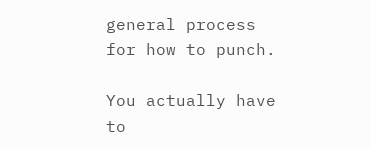general process for how to punch.

You actually have to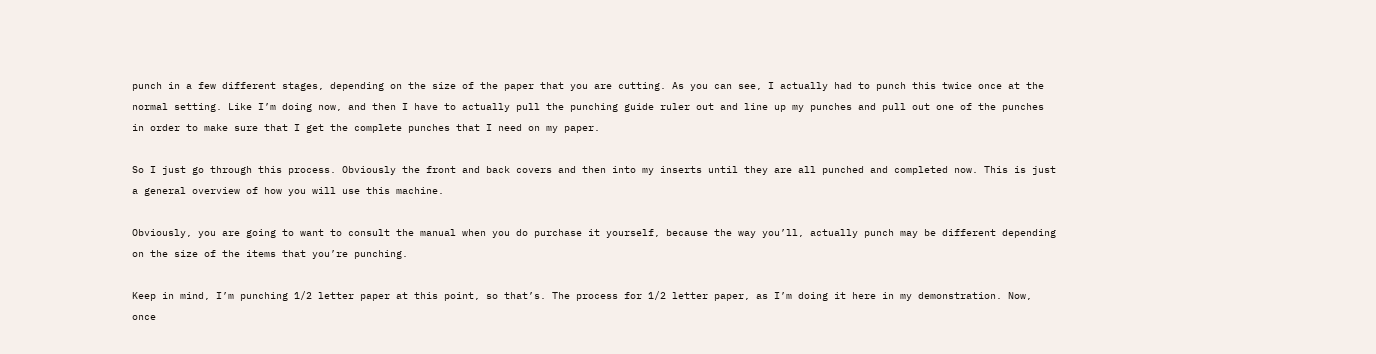punch in a few different stages, depending on the size of the paper that you are cutting. As you can see, I actually had to punch this twice once at the normal setting. Like I’m doing now, and then I have to actually pull the punching guide ruler out and line up my punches and pull out one of the punches in order to make sure that I get the complete punches that I need on my paper.

So I just go through this process. Obviously the front and back covers and then into my inserts until they are all punched and completed now. This is just a general overview of how you will use this machine.

Obviously, you are going to want to consult the manual when you do purchase it yourself, because the way you’ll, actually punch may be different depending on the size of the items that you’re punching.

Keep in mind, I’m punching 1/2 letter paper at this point, so that’s. The process for 1/2 letter paper, as I’m doing it here in my demonstration. Now, once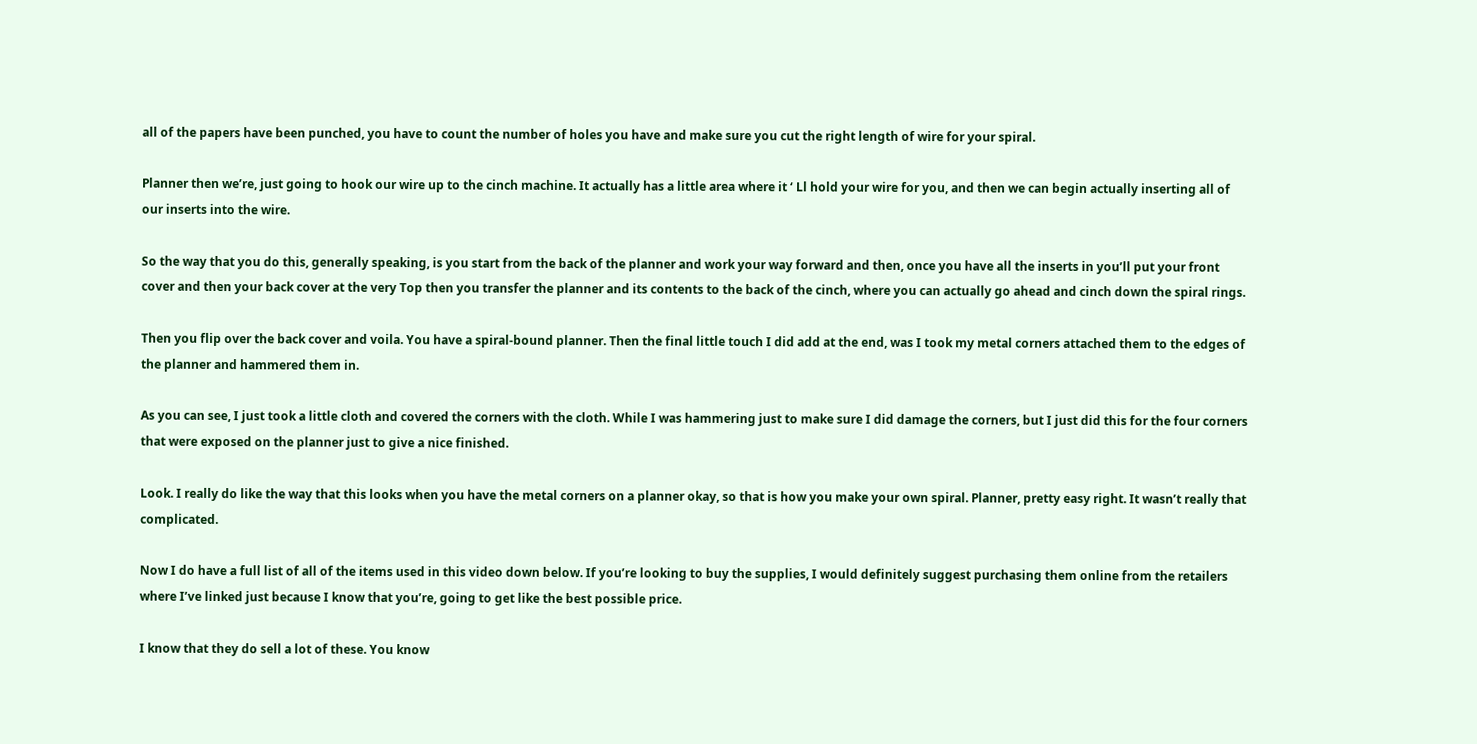all of the papers have been punched, you have to count the number of holes you have and make sure you cut the right length of wire for your spiral.

Planner then we’re, just going to hook our wire up to the cinch machine. It actually has a little area where it ‘ Ll hold your wire for you, and then we can begin actually inserting all of our inserts into the wire.

So the way that you do this, generally speaking, is you start from the back of the planner and work your way forward and then, once you have all the inserts in you’ll put your front cover and then your back cover at the very Top then you transfer the planner and its contents to the back of the cinch, where you can actually go ahead and cinch down the spiral rings.

Then you flip over the back cover and voila. You have a spiral-bound planner. Then the final little touch I did add at the end, was I took my metal corners attached them to the edges of the planner and hammered them in.

As you can see, I just took a little cloth and covered the corners with the cloth. While I was hammering just to make sure I did damage the corners, but I just did this for the four corners that were exposed on the planner just to give a nice finished.

Look. I really do like the way that this looks when you have the metal corners on a planner okay, so that is how you make your own spiral. Planner, pretty easy right. It wasn’t really that complicated.

Now I do have a full list of all of the items used in this video down below. If you’re looking to buy the supplies, I would definitely suggest purchasing them online from the retailers where I’ve linked just because I know that you’re, going to get like the best possible price.

I know that they do sell a lot of these. You know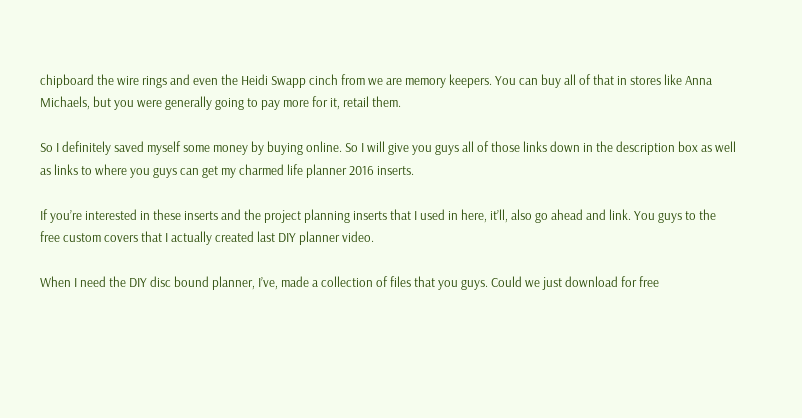chipboard the wire rings and even the Heidi Swapp cinch from we are memory keepers. You can buy all of that in stores like Anna Michaels, but you were generally going to pay more for it, retail them.

So I definitely saved myself some money by buying online. So I will give you guys all of those links down in the description box as well as links to where you guys can get my charmed life planner 2016 inserts.

If you’re interested in these inserts and the project planning inserts that I used in here, it’ll, also go ahead and link. You guys to the free custom covers that I actually created last DIY planner video.

When I need the DIY disc bound planner, I’ve, made a collection of files that you guys. Could we just download for free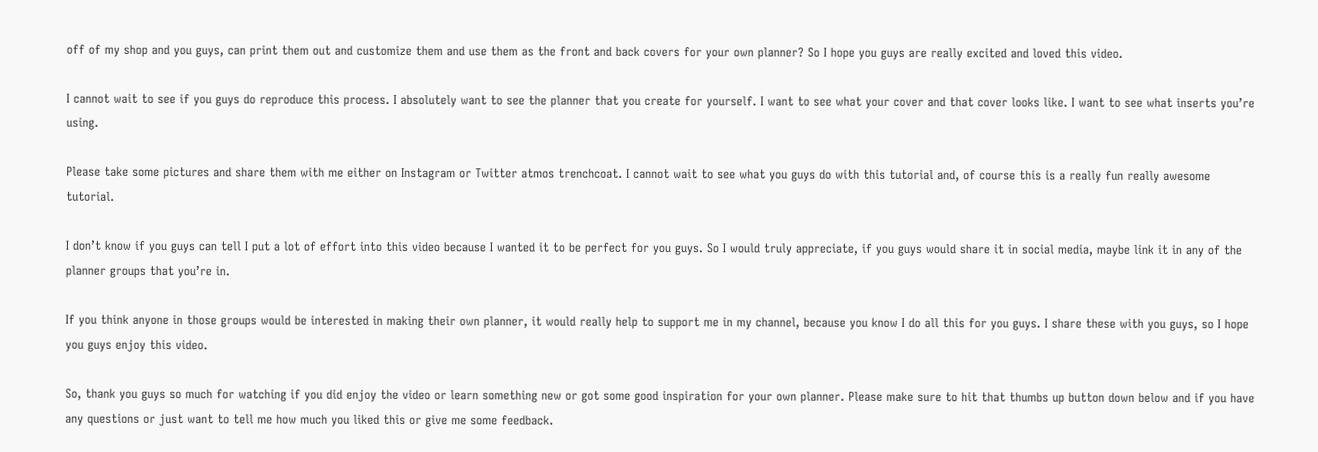off of my shop and you guys, can print them out and customize them and use them as the front and back covers for your own planner? So I hope you guys are really excited and loved this video.

I cannot wait to see if you guys do reproduce this process. I absolutely want to see the planner that you create for yourself. I want to see what your cover and that cover looks like. I want to see what inserts you’re using.

Please take some pictures and share them with me either on Instagram or Twitter atmos trenchcoat. I cannot wait to see what you guys do with this tutorial and, of course this is a really fun really awesome tutorial.

I don’t know if you guys can tell I put a lot of effort into this video because I wanted it to be perfect for you guys. So I would truly appreciate, if you guys would share it in social media, maybe link it in any of the planner groups that you’re in.

If you think anyone in those groups would be interested in making their own planner, it would really help to support me in my channel, because you know I do all this for you guys. I share these with you guys, so I hope you guys enjoy this video.

So, thank you guys so much for watching if you did enjoy the video or learn something new or got some good inspiration for your own planner. Please make sure to hit that thumbs up button down below and if you have any questions or just want to tell me how much you liked this or give me some feedback.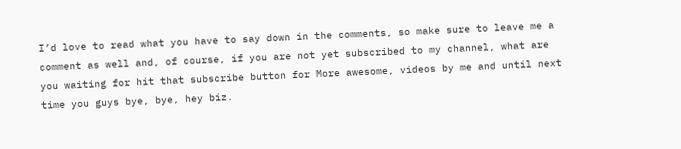I’d love to read what you have to say down in the comments, so make sure to leave me a comment as well and, of course, if you are not yet subscribed to my channel, what are you waiting for hit that subscribe button for More awesome, videos by me and until next time you guys bye, bye, hey biz.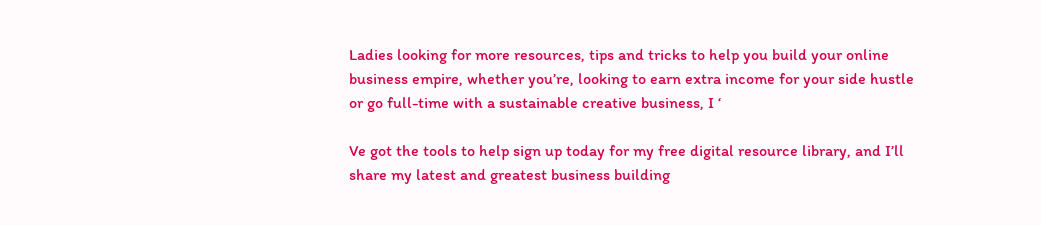Ladies looking for more resources, tips and tricks to help you build your online business empire, whether you’re, looking to earn extra income for your side hustle or go full-time with a sustainable creative business, I ‘

Ve got the tools to help sign up today for my free digital resource library, and I’ll share my latest and greatest business building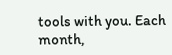tools with you. Each month,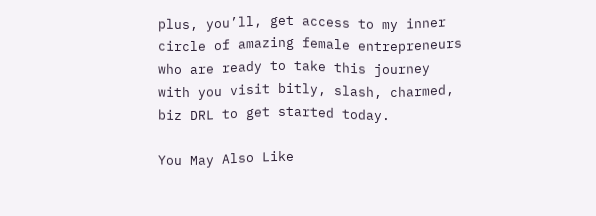plus, you’ll, get access to my inner circle of amazing female entrepreneurs who are ready to take this journey with you visit bitly, slash, charmed, biz DRL to get started today.

You May Also Like